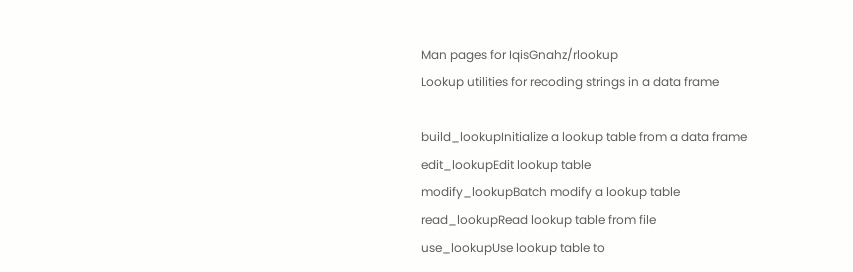Man pages for IqisGnahz/rlookup
Lookup utilities for recoding strings in a data frame

build_lookupInitialize a lookup table from a data frame
edit_lookupEdit lookup table
modify_lookupBatch modify a lookup table
read_lookupRead lookup table from file
use_lookupUse lookup table to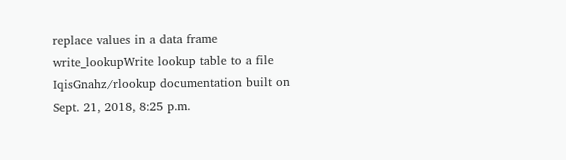replace values in a data frame
write_lookupWrite lookup table to a file
IqisGnahz/rlookup documentation built on Sept. 21, 2018, 8:25 p.m.